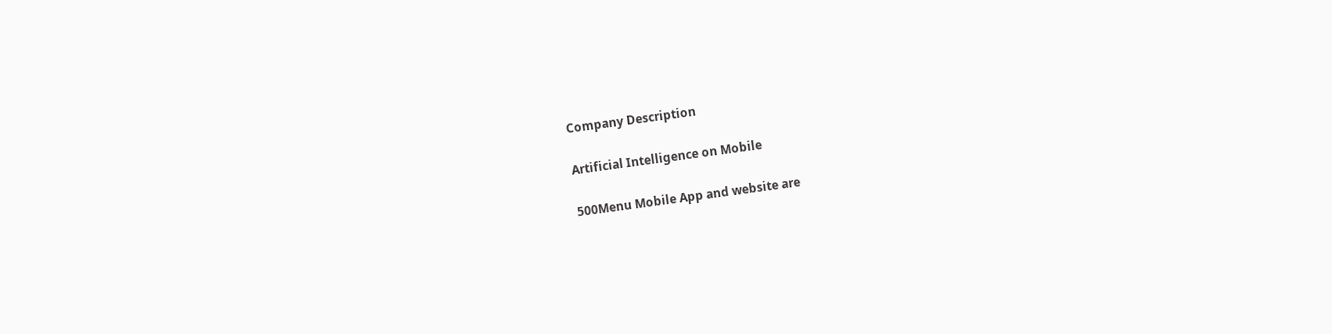Company Description

Artificial Intelligence on Mobile

500Menu Mobile App and website are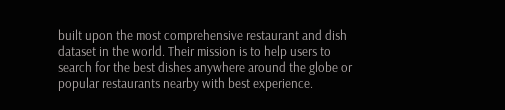built upon the most comprehensive restaurant and dish dataset in the world. Their mission is to help users to search for the best dishes anywhere around the globe or popular restaurants nearby with best experience.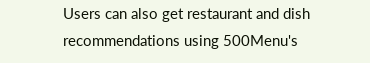Users can also get restaurant and dish recommendations using 500Menu's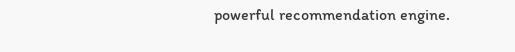powerful recommendation engine.